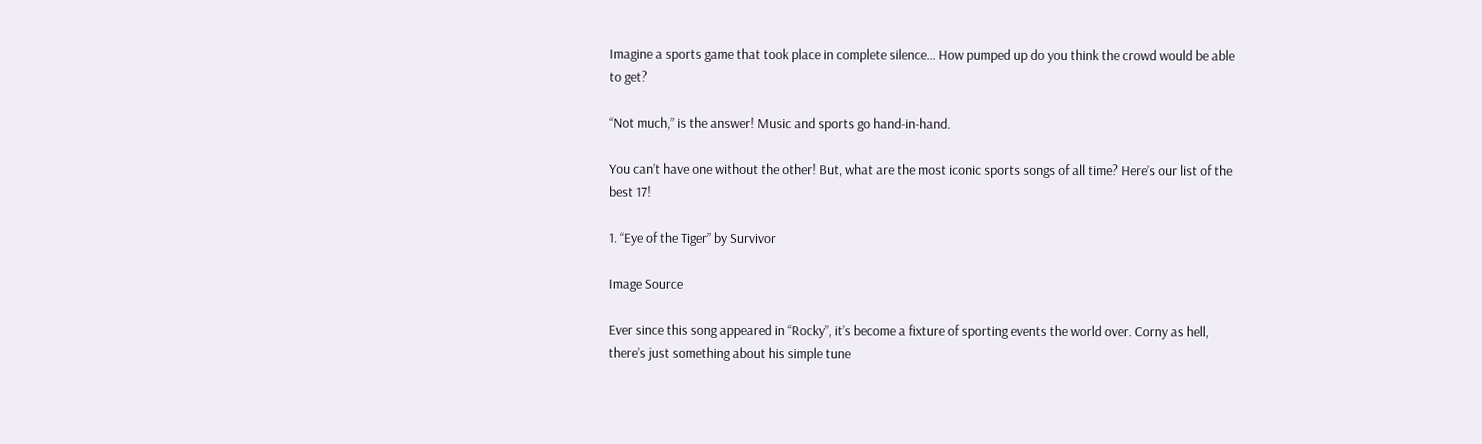Imagine a sports game that took place in complete silence… How pumped up do you think the crowd would be able to get?

“Not much,” is the answer! Music and sports go hand-in-hand.

You can’t have one without the other! But, what are the most iconic sports songs of all time? Here’s our list of the best 17!

1. “Eye of the Tiger” by Survivor

Image Source

Ever since this song appeared in “Rocky”, it’s become a fixture of sporting events the world over. Corny as hell, there’s just something about his simple tune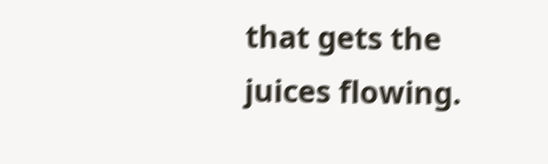that gets the juices flowing.